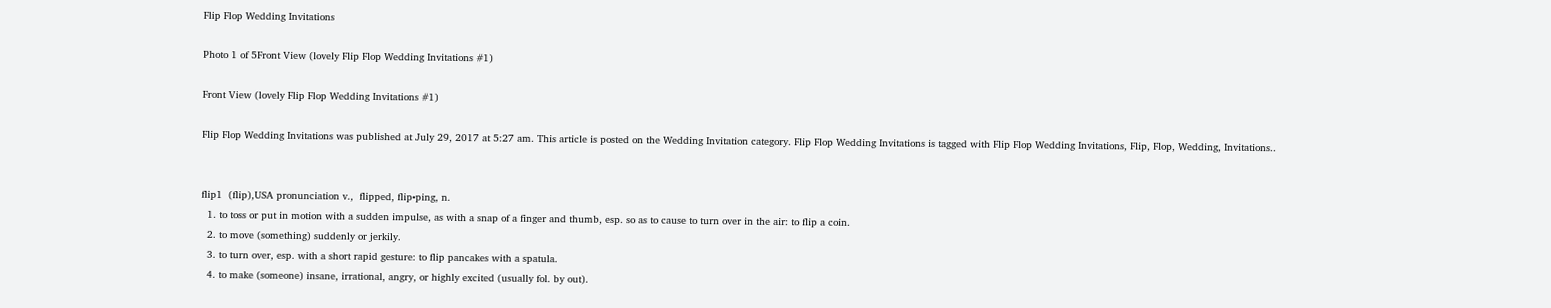Flip Flop Wedding Invitations

Photo 1 of 5Front View (lovely Flip Flop Wedding Invitations #1)

Front View (lovely Flip Flop Wedding Invitations #1)

Flip Flop Wedding Invitations was published at July 29, 2017 at 5:27 am. This article is posted on the Wedding Invitation category. Flip Flop Wedding Invitations is tagged with Flip Flop Wedding Invitations, Flip, Flop, Wedding, Invitations..


flip1  (flip),USA pronunciation v.,  flipped, flip•ping, n.
  1. to toss or put in motion with a sudden impulse, as with a snap of a finger and thumb, esp. so as to cause to turn over in the air: to flip a coin.
  2. to move (something) suddenly or jerkily.
  3. to turn over, esp. with a short rapid gesture: to flip pancakes with a spatula.
  4. to make (someone) insane, irrational, angry, or highly excited (usually fol. by out).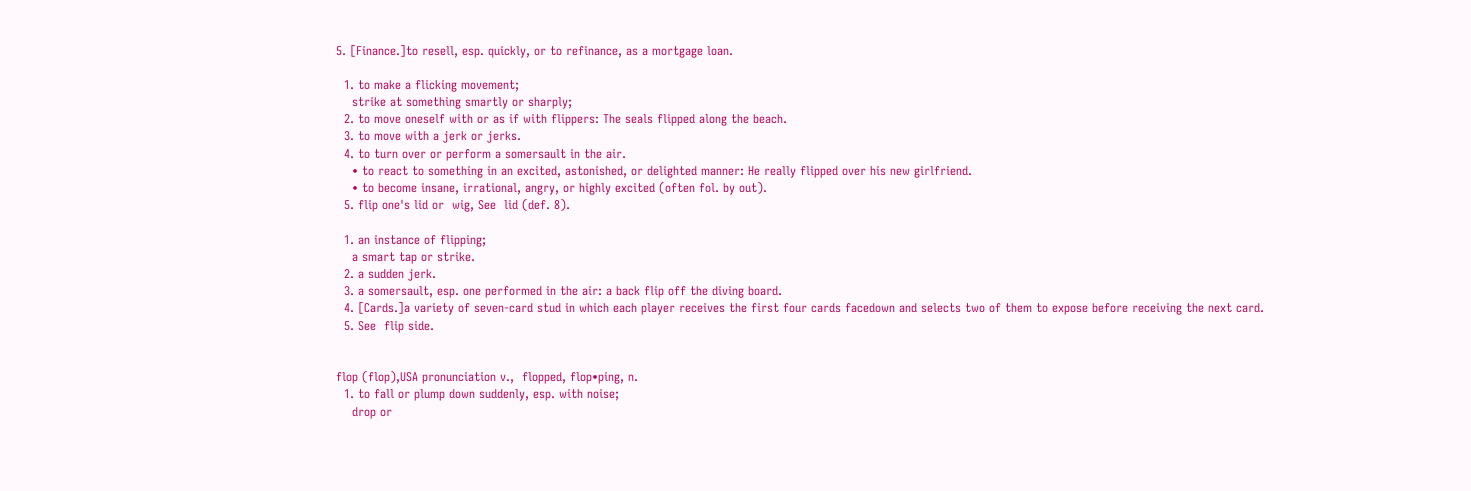5. [Finance.]to resell, esp. quickly, or to refinance, as a mortgage loan.

  1. to make a flicking movement;
    strike at something smartly or sharply;
  2. to move oneself with or as if with flippers: The seals flipped along the beach.
  3. to move with a jerk or jerks.
  4. to turn over or perform a somersault in the air.
    • to react to something in an excited, astonished, or delighted manner: He really flipped over his new girlfriend.
    • to become insane, irrational, angry, or highly excited (often fol. by out).
  5. flip one's lid or  wig, See  lid (def. 8).

  1. an instance of flipping;
    a smart tap or strike.
  2. a sudden jerk.
  3. a somersault, esp. one performed in the air: a back flip off the diving board.
  4. [Cards.]a variety of seven-card stud in which each player receives the first four cards facedown and selects two of them to expose before receiving the next card.
  5. See  flip side.


flop (flop),USA pronunciation v.,  flopped, flop•ping, n.
  1. to fall or plump down suddenly, esp. with noise;
    drop or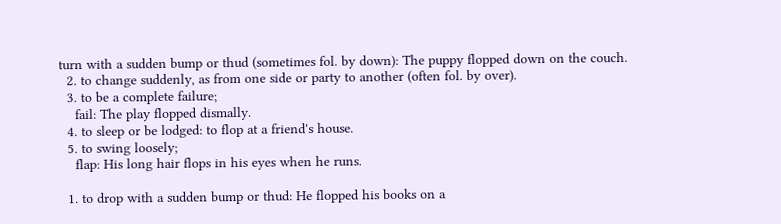turn with a sudden bump or thud (sometimes fol. by down): The puppy flopped down on the couch.
  2. to change suddenly, as from one side or party to another (often fol. by over).
  3. to be a complete failure;
    fail: The play flopped dismally.
  4. to sleep or be lodged: to flop at a friend's house.
  5. to swing loosely;
    flap: His long hair flops in his eyes when he runs.

  1. to drop with a sudden bump or thud: He flopped his books on a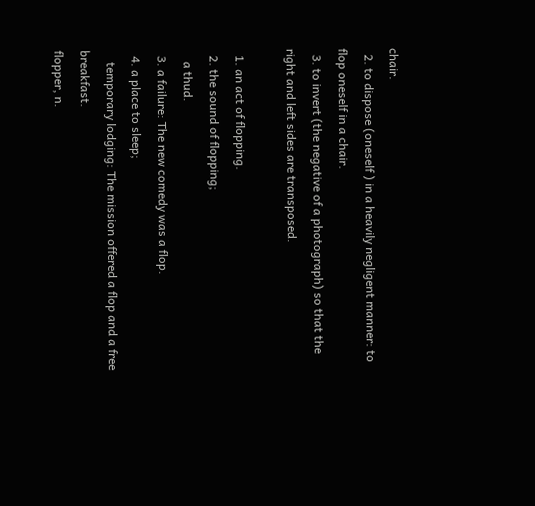chair.
  2. to dispose (oneself ) in a heavily negligent manner: to flop oneself in a chair.
  3. to invert (the negative of a photograph) so that the right and left sides are transposed.

  1. an act of flopping.
  2. the sound of flopping;
    a thud.
  3. a failure: The new comedy was a flop.
  4. a place to sleep;
    temporary lodging: The mission offered a flop and a free breakfast.
flopper, n.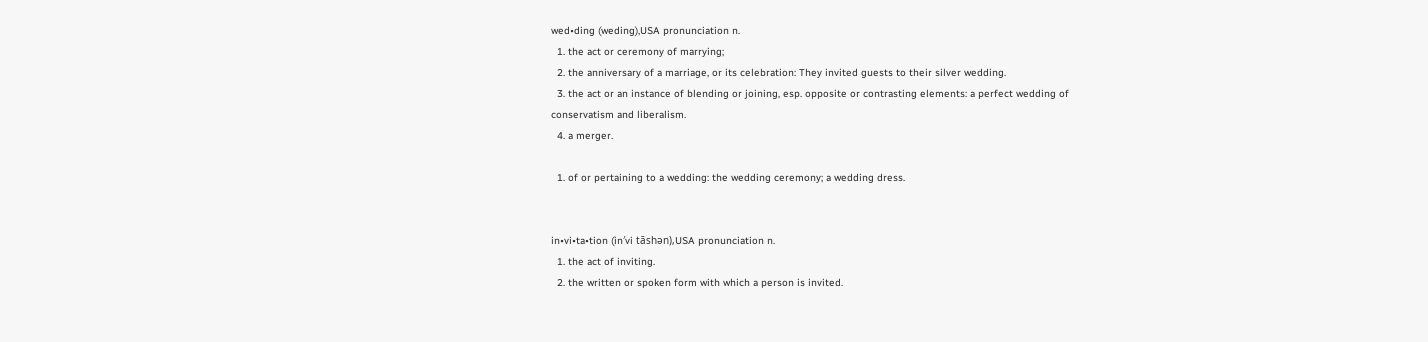wed•ding (weding),USA pronunciation n.
  1. the act or ceremony of marrying;
  2. the anniversary of a marriage, or its celebration: They invited guests to their silver wedding.
  3. the act or an instance of blending or joining, esp. opposite or contrasting elements: a perfect wedding of conservatism and liberalism.
  4. a merger.

  1. of or pertaining to a wedding: the wedding ceremony; a wedding dress.


in•vi•ta•tion (in′vi tāshən),USA pronunciation n.
  1. the act of inviting.
  2. the written or spoken form with which a person is invited.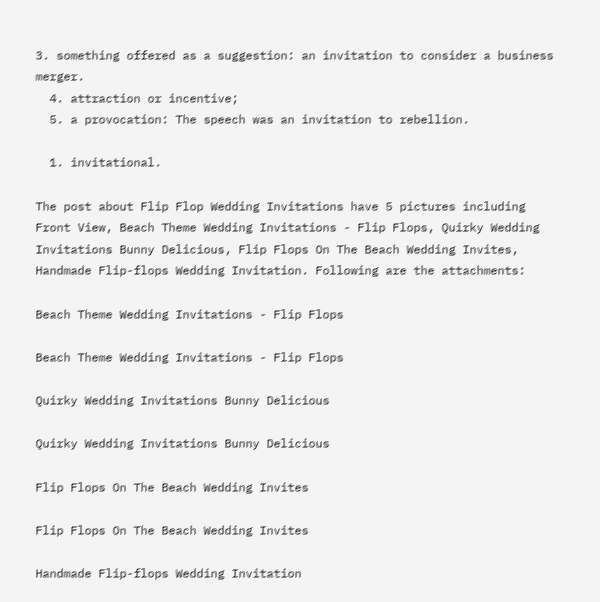3. something offered as a suggestion: an invitation to consider a business merger.
  4. attraction or incentive;
  5. a provocation: The speech was an invitation to rebellion.

  1. invitational.

The post about Flip Flop Wedding Invitations have 5 pictures including Front View, Beach Theme Wedding Invitations - Flip Flops, Quirky Wedding Invitations Bunny Delicious, Flip Flops On The Beach Wedding Invites, Handmade Flip-flops Wedding Invitation. Following are the attachments:

Beach Theme Wedding Invitations - Flip Flops

Beach Theme Wedding Invitations - Flip Flops

Quirky Wedding Invitations Bunny Delicious

Quirky Wedding Invitations Bunny Delicious

Flip Flops On The Beach Wedding Invites

Flip Flops On The Beach Wedding Invites

Handmade Flip-flops Wedding Invitation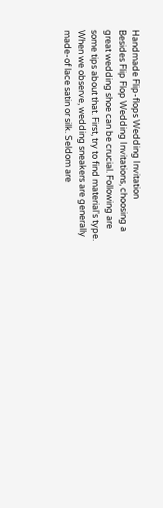Handmade Flip-flops Wedding Invitation
Besides Flip Flop Wedding Invitations, choosing a great wedding shoe can be crucial. Following are some tips about that. First, try to find material's type. When we observe, wedding sneakers are generally made-of lace satin or silk. Seldom are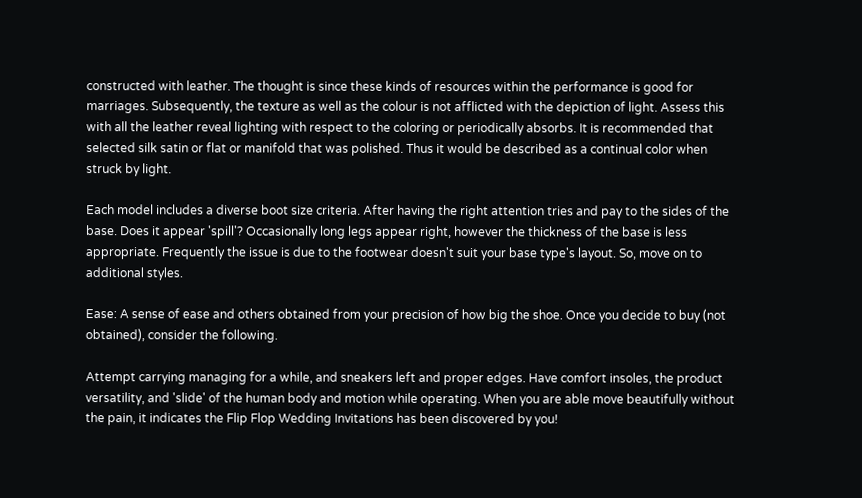constructed with leather. The thought is since these kinds of resources within the performance is good for marriages. Subsequently, the texture as well as the colour is not afflicted with the depiction of light. Assess this with all the leather reveal lighting with respect to the coloring or periodically absorbs. It is recommended that selected silk satin or flat or manifold that was polished. Thus it would be described as a continual color when struck by light.

Each model includes a diverse boot size criteria. After having the right attention tries and pay to the sides of the base. Does it appear 'spill'? Occasionally long legs appear right, however the thickness of the base is less appropriate. Frequently the issue is due to the footwear doesn't suit your base type's layout. So, move on to additional styles.

Ease: A sense of ease and others obtained from your precision of how big the shoe. Once you decide to buy (not obtained), consider the following.

Attempt carrying managing for a while, and sneakers left and proper edges. Have comfort insoles, the product versatility, and 'slide' of the human body and motion while operating. When you are able move beautifully without the pain, it indicates the Flip Flop Wedding Invitations has been discovered by you!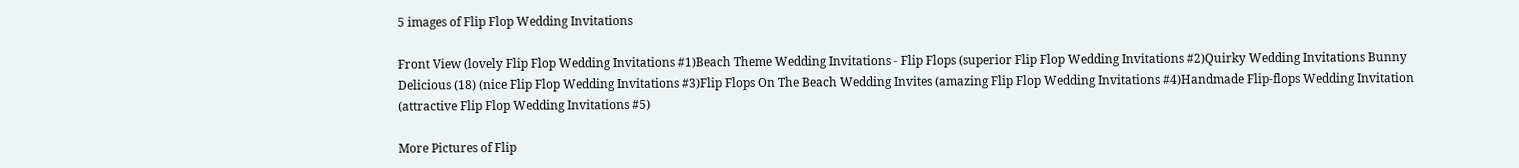5 images of Flip Flop Wedding Invitations

Front View (lovely Flip Flop Wedding Invitations #1)Beach Theme Wedding Invitations - Flip Flops (superior Flip Flop Wedding Invitations #2)Quirky Wedding Invitations Bunny Delicious (18) (nice Flip Flop Wedding Invitations #3)Flip Flops On The Beach Wedding Invites (amazing Flip Flop Wedding Invitations #4)Handmade Flip-flops Wedding Invitation (attractive Flip Flop Wedding Invitations #5)

More Pictures of Flip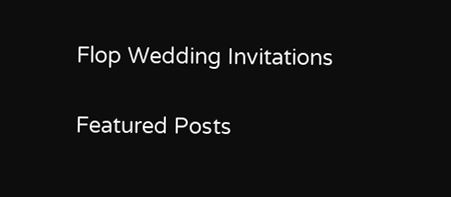Flop Wedding Invitations

Featured Posts